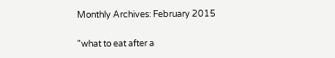Monthly Archives: February 2015

"what to eat after a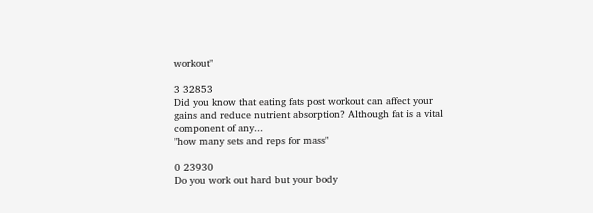workout"

3 32853
Did you know that eating fats post workout can affect your gains and reduce nutrient absorption? Although fat is a vital component of any...
"how many sets and reps for mass"

0 23930
Do you work out hard but your body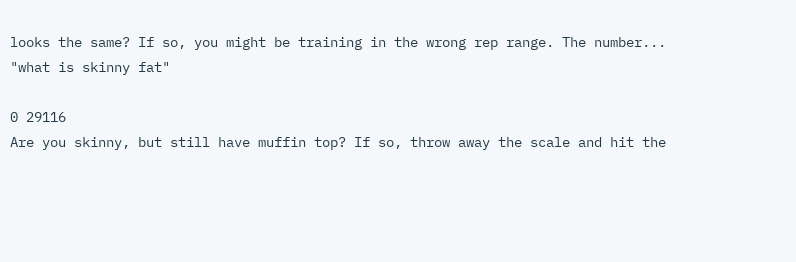looks the same? If so, you might be training in the wrong rep range. The number...
"what is skinny fat"

0 29116
Are you skinny, but still have muffin top? If so, throw away the scale and hit the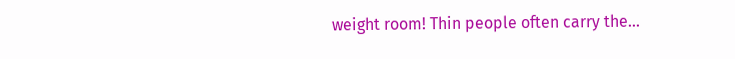weight room! Thin people often carry the...